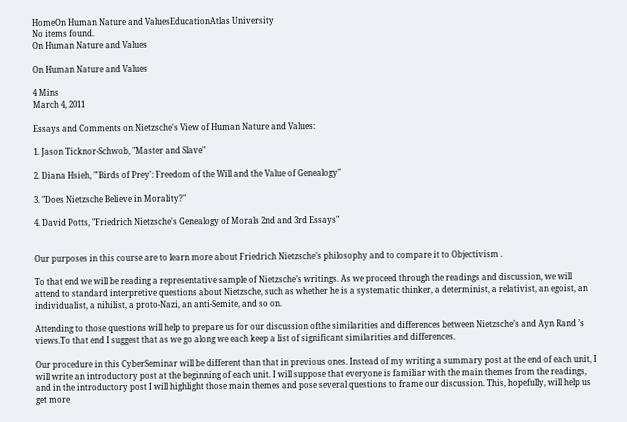HomeOn Human Nature and ValuesEducationAtlas University
No items found.
On Human Nature and Values

On Human Nature and Values

4 Mins
March 4, 2011

Essays and Comments on Nietzsche's View of Human Nature and Values:

1. Jason Ticknor-Schwob, "Master and Slave"

2. Diana Hsieh, "'Birds of Prey': Freedom of the Will and the Value of Genealogy"

3. "Does Nietzsche Believe in Morality?"

4. David Potts, "Friedrich Nietzsche's Genealogy of Morals 2nd and 3rd Essays"


Our purposes in this course are to learn more about Friedrich Nietzsche’s philosophy and to compare it to Objectivism .

To that end we will be reading a representative sample of Nietzsche’s writings. As we proceed through the readings and discussion, we will attend to standard interpretive questions about Nietzsche, such as whether he is a systematic thinker, a determinist, a relativist, an egoist, an individualist, a nihilist, a proto-Nazi, an anti-Semite, and so on.

Attending to those questions will help to prepare us for our discussion ofthe similarities and differences between Nietzsche’s and Ayn Rand ’s views.To that end I suggest that as we go along we each keep a list of significant similarities and differences.

Our procedure in this CyberSeminar will be different than that in previous ones. Instead of my writing a summary post at the end of each unit, I will write an introductory post at the beginning of each unit. I will suppose that everyone is familiar with the main themes from the readings, and in the introductory post I will highlight those main themes and pose several questions to frame our discussion. This, hopefully, will help us get more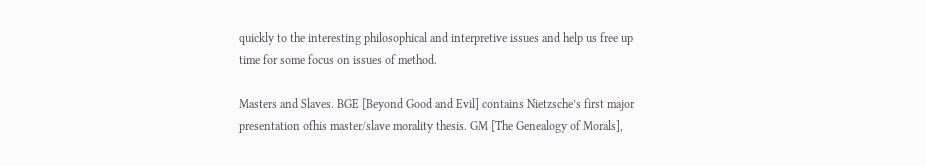quickly to the interesting philosophical and interpretive issues and help us free up time for some focus on issues of method.

Masters and Slaves. BGE [Beyond Good and Evil] contains Nietzsche’s first major presentation ofhis master/slave morality thesis. GM [The Genealogy of Morals],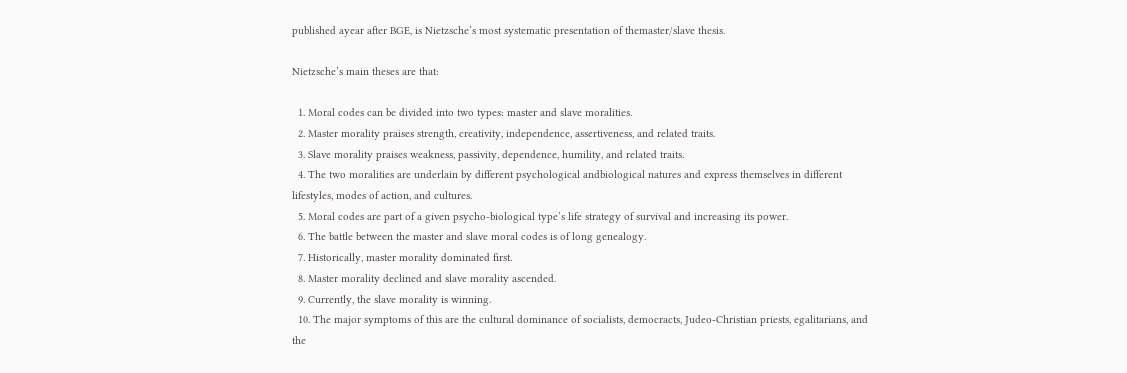published ayear after BGE, is Nietzsche’s most systematic presentation of themaster/slave thesis.

Nietzsche’s main theses are that:

  1. Moral codes can be divided into two types: master and slave moralities.
  2. Master morality praises strength, creativity, independence, assertiveness, and related traits.
  3. Slave morality praises weakness, passivity, dependence, humility, and related traits.
  4. The two moralities are underlain by different psychological andbiological natures and express themselves in different lifestyles, modes of action, and cultures.
  5. Moral codes are part of a given psycho-biological type’s life strategy of survival and increasing its power.
  6. The battle between the master and slave moral codes is of long genealogy.
  7. Historically, master morality dominated first.
  8. Master morality declined and slave morality ascended.
  9. Currently, the slave morality is winning.
  10. The major symptoms of this are the cultural dominance of socialists, democracts, Judeo-Christian priests, egalitarians, and the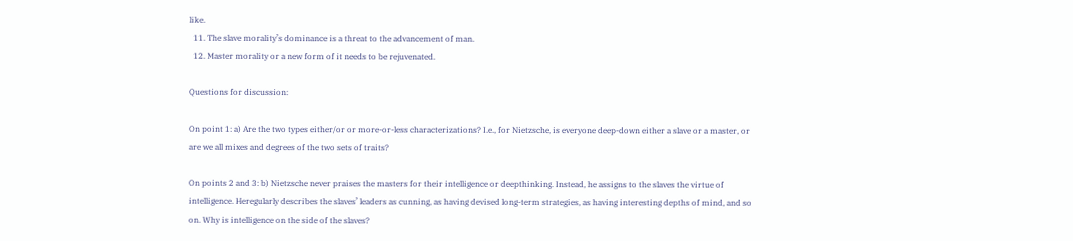like.
  11. The slave morality’s dominance is a threat to the advancement of man.
  12. Master morality or a new form of it needs to be rejuvenated.

Questions for discussion:

On point 1: a) Are the two types either/or or more-or-less characterizations? I.e., for Nietzsche, is everyone deep-down either a slave or a master, or are we all mixes and degrees of the two sets of traits?

On points 2 and 3: b) Nietzsche never praises the masters for their intelligence or deepthinking. Instead, he assigns to the slaves the virtue of intelligence. Heregularly describes the slaves’ leaders as cunning, as having devised long-term strategies, as having interesting depths of mind, and so on. Why is intelligence on the side of the slaves?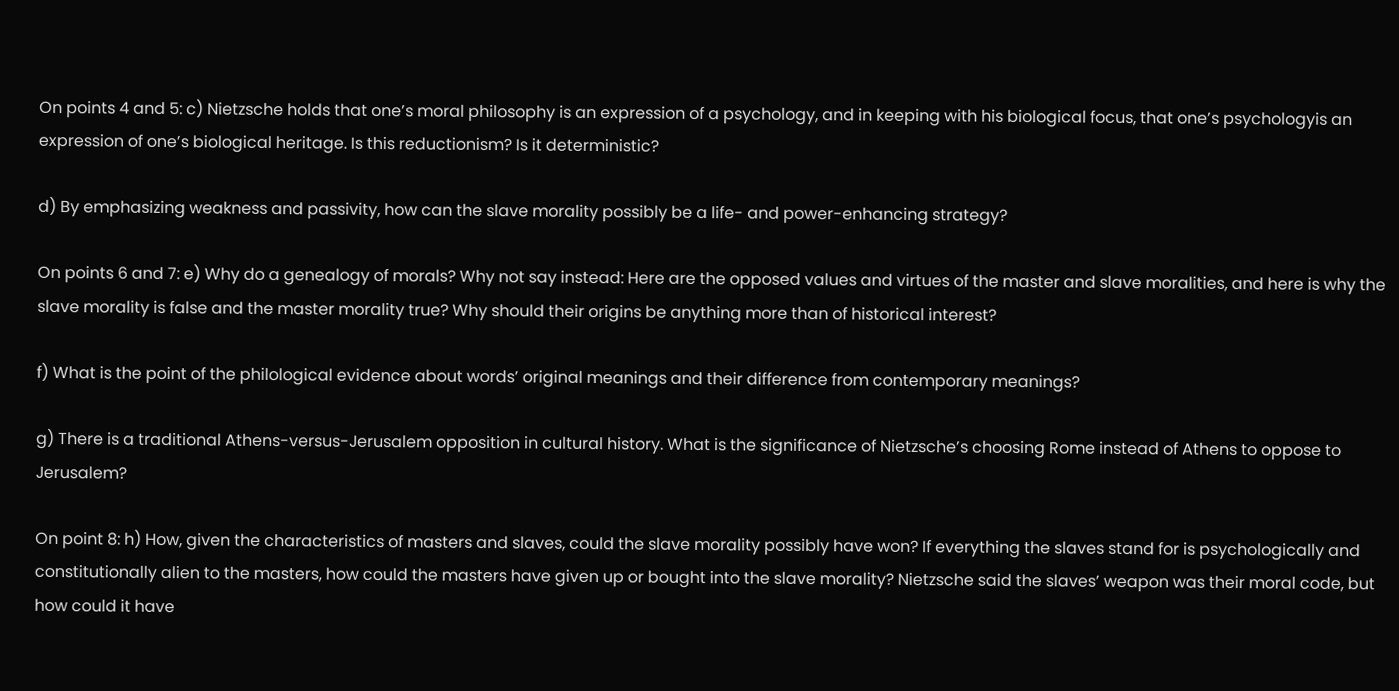On points 4 and 5: c) Nietzsche holds that one’s moral philosophy is an expression of a psychology, and in keeping with his biological focus, that one’s psychologyis an expression of one’s biological heritage. Is this reductionism? Is it deterministic?

d) By emphasizing weakness and passivity, how can the slave morality possibly be a life- and power-enhancing strategy?

On points 6 and 7: e) Why do a genealogy of morals? Why not say instead: Here are the opposed values and virtues of the master and slave moralities, and here is why the slave morality is false and the master morality true? Why should their origins be anything more than of historical interest?

f) What is the point of the philological evidence about words’ original meanings and their difference from contemporary meanings?

g) There is a traditional Athens-versus-Jerusalem opposition in cultural history. What is the significance of Nietzsche’s choosing Rome instead of Athens to oppose to Jerusalem?

On point 8: h) How, given the characteristics of masters and slaves, could the slave morality possibly have won? If everything the slaves stand for is psychologically and constitutionally alien to the masters, how could the masters have given up or bought into the slave morality? Nietzsche said the slaves’ weapon was their moral code, but how could it have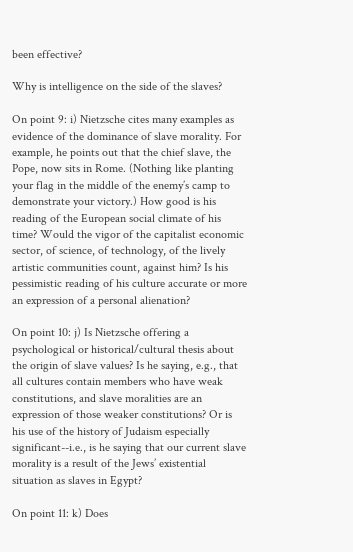been effective?

Why is intelligence on the side of the slaves?

On point 9: i) Nietzsche cites many examples as evidence of the dominance of slave morality. For example, he points out that the chief slave, the Pope, now sits in Rome. (Nothing like planting your flag in the middle of the enemy’s camp to demonstrate your victory.) How good is his reading of the European social climate of his time? Would the vigor of the capitalist economic sector, of science, of technology, of the lively artistic communities count, against him? Is his pessimistic reading of his culture accurate or more an expression of a personal alienation?

On point 10: j) Is Nietzsche offering a psychological or historical/cultural thesis about the origin of slave values? Is he saying, e.g., that all cultures contain members who have weak constitutions, and slave moralities are an expression of those weaker constitutions? Or is his use of the history of Judaism especially significant--i.e., is he saying that our current slave morality is a result of the Jews’ existential situation as slaves in Egypt?

On point 11: k) Does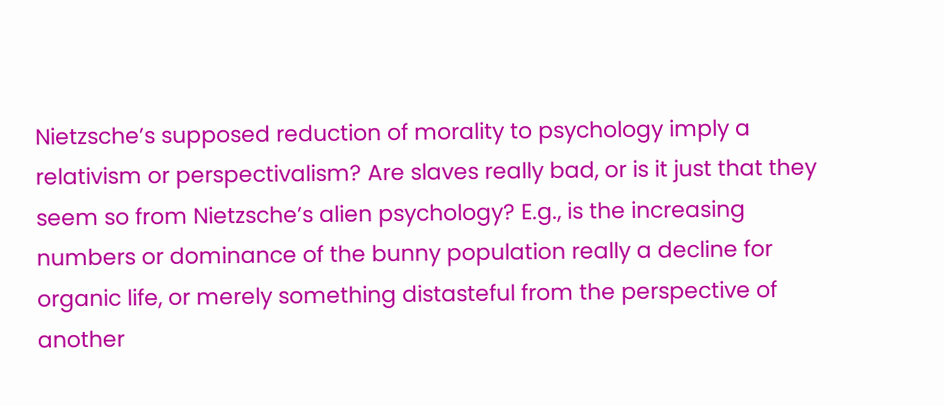Nietzsche’s supposed reduction of morality to psychology imply a relativism or perspectivalism? Are slaves really bad, or is it just that they seem so from Nietzsche’s alien psychology? E.g., is the increasing numbers or dominance of the bunny population really a decline for organic life, or merely something distasteful from the perspective of another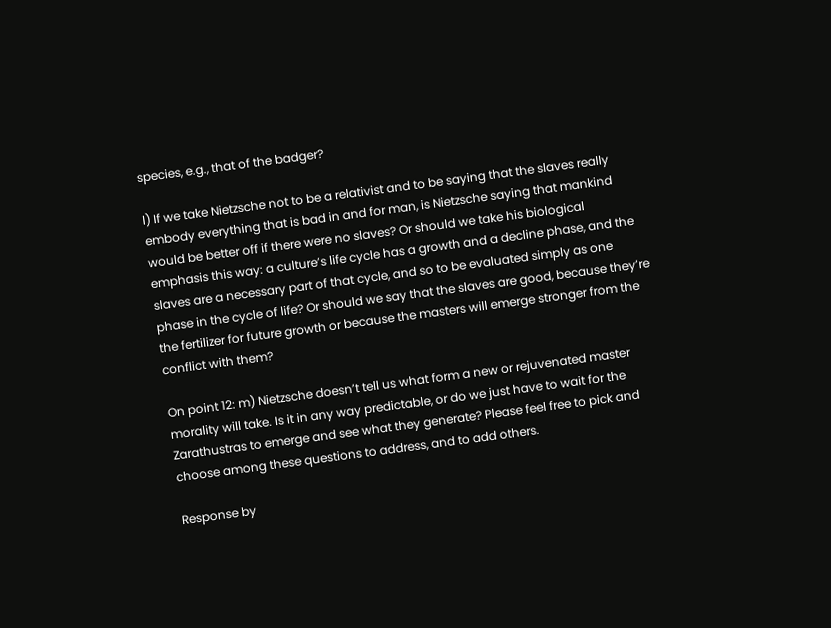species, e.g., that of the badger?

l) If we take Nietzsche not to be a relativist and to be saying that the slaves really embody everything that is bad in and for man, is Nietzsche saying that mankind would be better off if there were no slaves? Or should we take his biological emphasis this way: a culture’s life cycle has a growth and a decline phase, and the slaves are a necessary part of that cycle, and so to be evaluated simply as one phase in the cycle of life? Or should we say that the slaves are good, because they’re the fertilizer for future growth or because the masters will emerge stronger from the conflict with them?

On point 12: m) Nietzsche doesn’t tell us what form a new or rejuvenated master morality will take. Is it in any way predictable, or do we just have to wait for the Zarathustras to emerge and see what they generate? Please feel free to pick and choose among these questions to address, and to add others.

Response by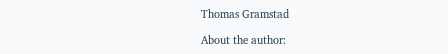Thomas Gramstad

About the author: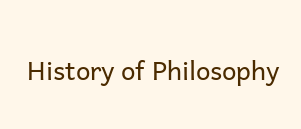History of Philosophy